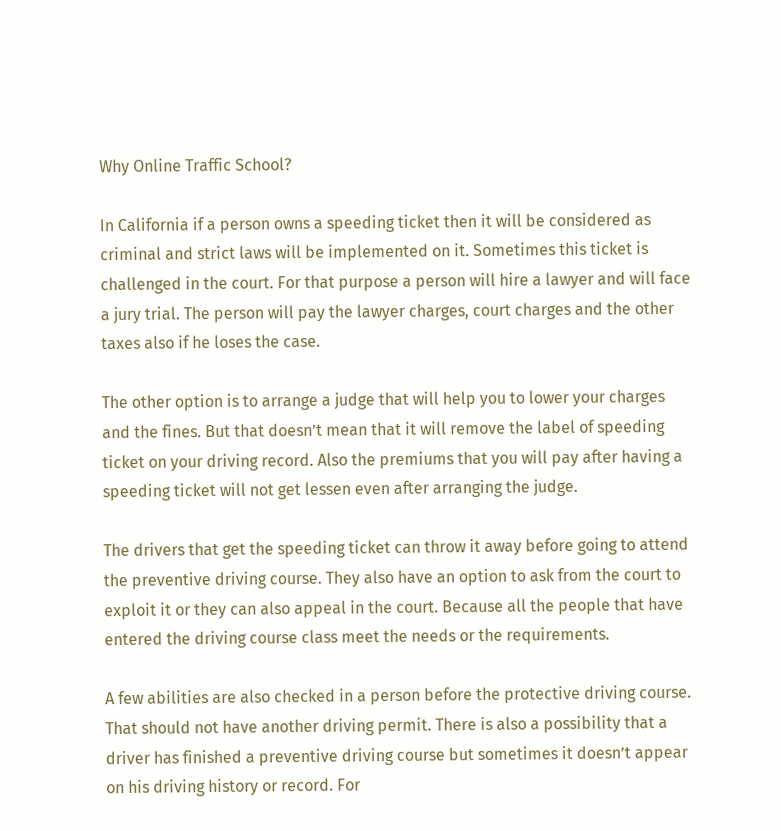Why Online Traffic School?

In California if a person owns a speeding ticket then it will be considered as criminal and strict laws will be implemented on it. Sometimes this ticket is challenged in the court. For that purpose a person will hire a lawyer and will face a jury trial. The person will pay the lawyer charges, court charges and the other taxes also if he loses the case.

The other option is to arrange a judge that will help you to lower your charges and the fines. But that doesn’t mean that it will remove the label of speeding ticket on your driving record. Also the premiums that you will pay after having a speeding ticket will not get lessen even after arranging the judge.

The drivers that get the speeding ticket can throw it away before going to attend the preventive driving course. They also have an option to ask from the court to exploit it or they can also appeal in the court. Because all the people that have entered the driving course class meet the needs or the requirements.

A few abilities are also checked in a person before the protective driving course. That should not have another driving permit. There is also a possibility that a driver has finished a preventive driving course but sometimes it doesn’t appear on his driving history or record. For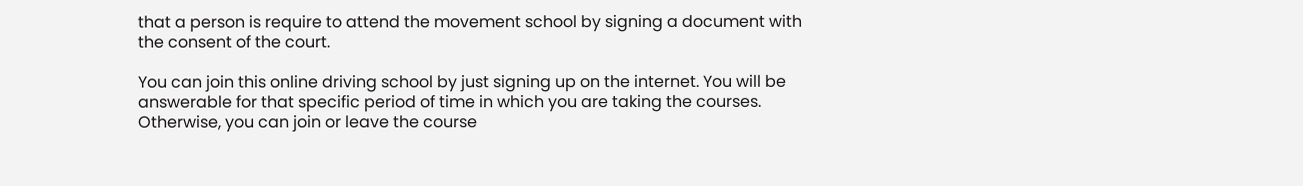that a person is require to attend the movement school by signing a document with the consent of the court.

You can join this online driving school by just signing up on the internet. You will be answerable for that specific period of time in which you are taking the courses. Otherwise, you can join or leave the course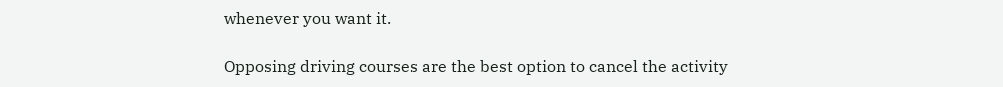whenever you want it.

Opposing driving courses are the best option to cancel the activity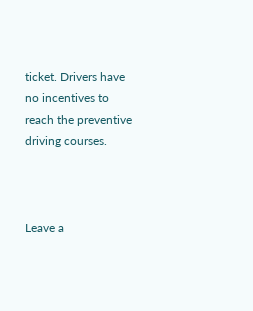ticket. Drivers have no incentives to reach the preventive driving courses.



Leave a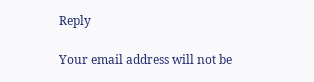Reply

Your email address will not be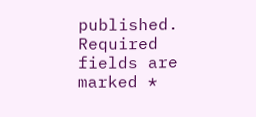published. Required fields are marked *